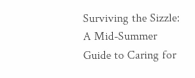Surviving the Sizzle: A Mid-Summer Guide to Caring for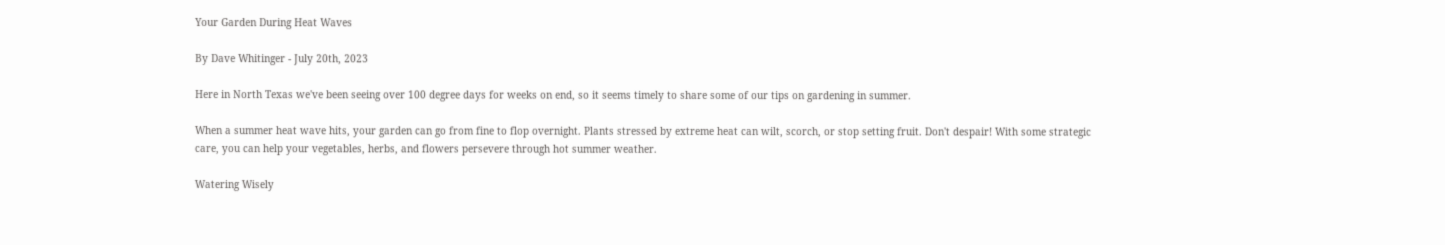Your Garden During Heat Waves

By Dave Whitinger - July 20th, 2023

Here in North Texas we've been seeing over 100 degree days for weeks on end, so it seems timely to share some of our tips on gardening in summer.

When a summer heat wave hits, your garden can go from fine to flop overnight. Plants stressed by extreme heat can wilt, scorch, or stop setting fruit. Don't despair! With some strategic care, you can help your vegetables, herbs, and flowers persevere through hot summer weather.

Watering Wisely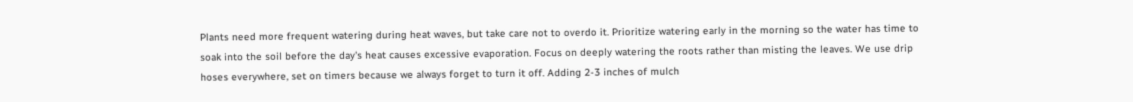Plants need more frequent watering during heat waves, but take care not to overdo it. Prioritize watering early in the morning so the water has time to soak into the soil before the day's heat causes excessive evaporation. Focus on deeply watering the roots rather than misting the leaves. We use drip hoses everywhere, set on timers because we always forget to turn it off. Adding 2-3 inches of mulch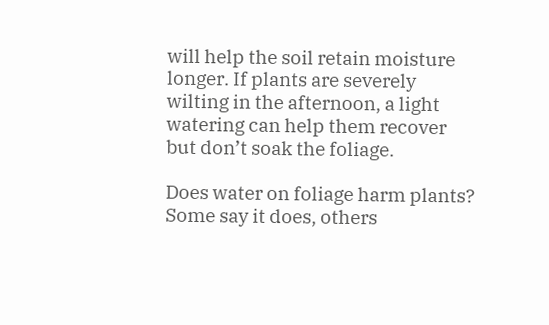will help the soil retain moisture longer. If plants are severely wilting in the afternoon, a light watering can help them recover but don’t soak the foliage.

Does water on foliage harm plants? Some say it does, others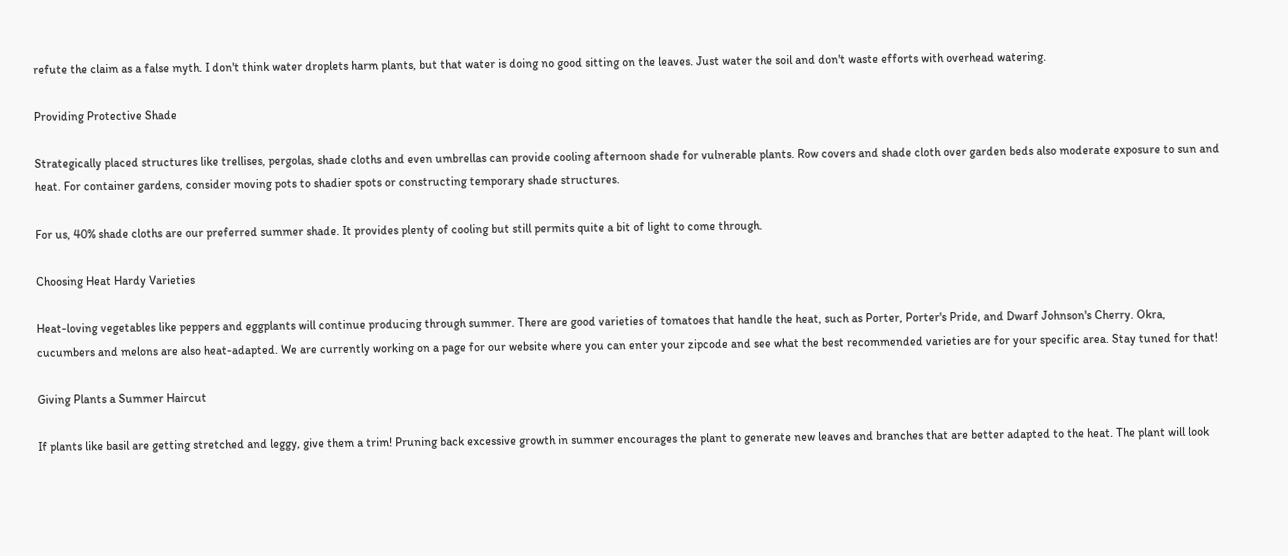refute the claim as a false myth. I don't think water droplets harm plants, but that water is doing no good sitting on the leaves. Just water the soil and don't waste efforts with overhead watering.

Providing Protective Shade

Strategically placed structures like trellises, pergolas, shade cloths and even umbrellas can provide cooling afternoon shade for vulnerable plants. Row covers and shade cloth over garden beds also moderate exposure to sun and heat. For container gardens, consider moving pots to shadier spots or constructing temporary shade structures.

For us, 40% shade cloths are our preferred summer shade. It provides plenty of cooling but still permits quite a bit of light to come through.

Choosing Heat Hardy Varieties

Heat-loving vegetables like peppers and eggplants will continue producing through summer. There are good varieties of tomatoes that handle the heat, such as Porter, Porter's Pride, and Dwarf Johnson's Cherry. Okra, cucumbers and melons are also heat-adapted. We are currently working on a page for our website where you can enter your zipcode and see what the best recommended varieties are for your specific area. Stay tuned for that!

Giving Plants a Summer Haircut

If plants like basil are getting stretched and leggy, give them a trim! Pruning back excessive growth in summer encourages the plant to generate new leaves and branches that are better adapted to the heat. The plant will look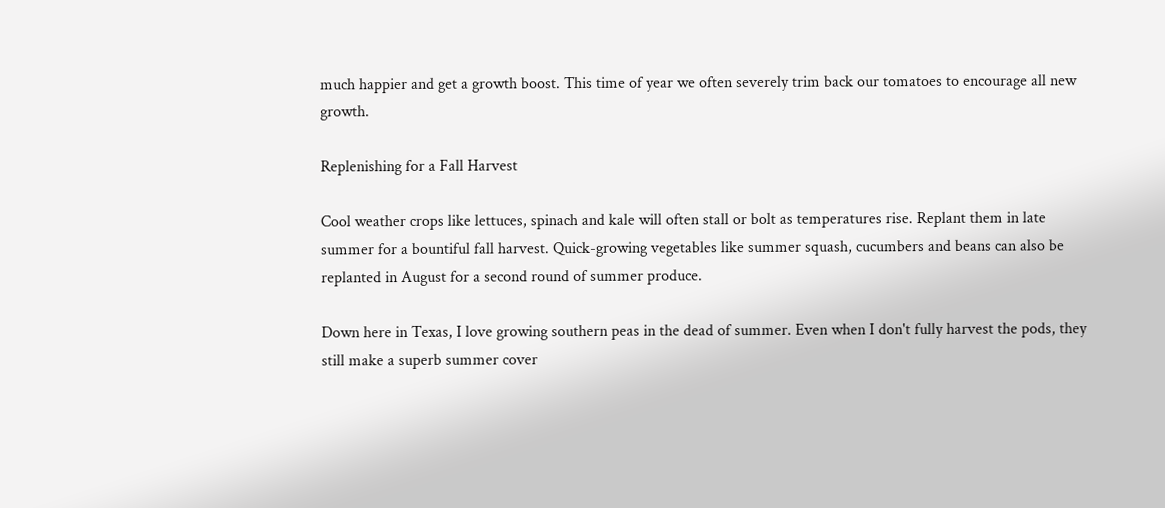much happier and get a growth boost. This time of year we often severely trim back our tomatoes to encourage all new growth.

Replenishing for a Fall Harvest

Cool weather crops like lettuces, spinach and kale will often stall or bolt as temperatures rise. Replant them in late summer for a bountiful fall harvest. Quick-growing vegetables like summer squash, cucumbers and beans can also be replanted in August for a second round of summer produce.

Down here in Texas, I love growing southern peas in the dead of summer. Even when I don't fully harvest the pods, they still make a superb summer cover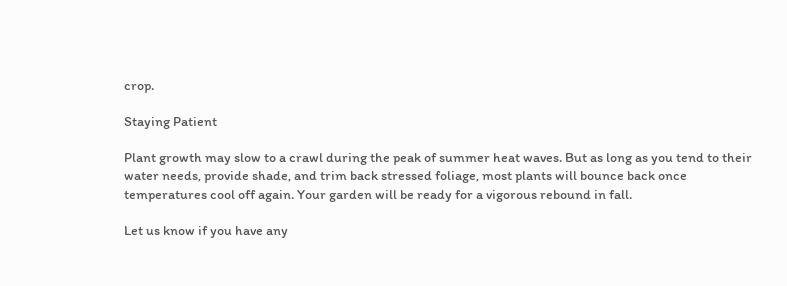crop.

Staying Patient

Plant growth may slow to a crawl during the peak of summer heat waves. But as long as you tend to their water needs, provide shade, and trim back stressed foliage, most plants will bounce back once temperatures cool off again. Your garden will be ready for a vigorous rebound in fall.

Let us know if you have any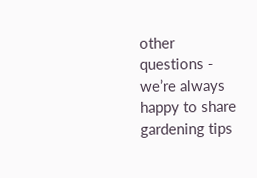other questions - we’re always happy to share gardening tips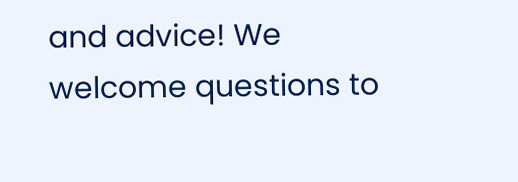and advice! We welcome questions to